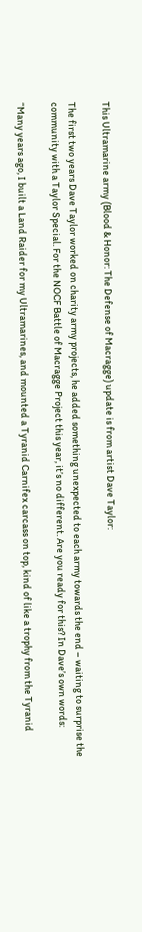This Ultramarine army (Blood & Honor: The Defense of Macragge) update is from artist Dave Taylor:

The first two years Dave Taylor worked on charity army projects, he added something unexpected to each army towards the end – waiting to surprise the community with a Taylor Special. For the NOCF Battle of Macragge Project this year, it’s no different. Are you ready for this? In Dave’s own words:

“Many years ago, I built a Land Raider for my Ultramarines, and mounted a Tyranid Carnifex carcass on top, kind of like a trophy from the Tyranid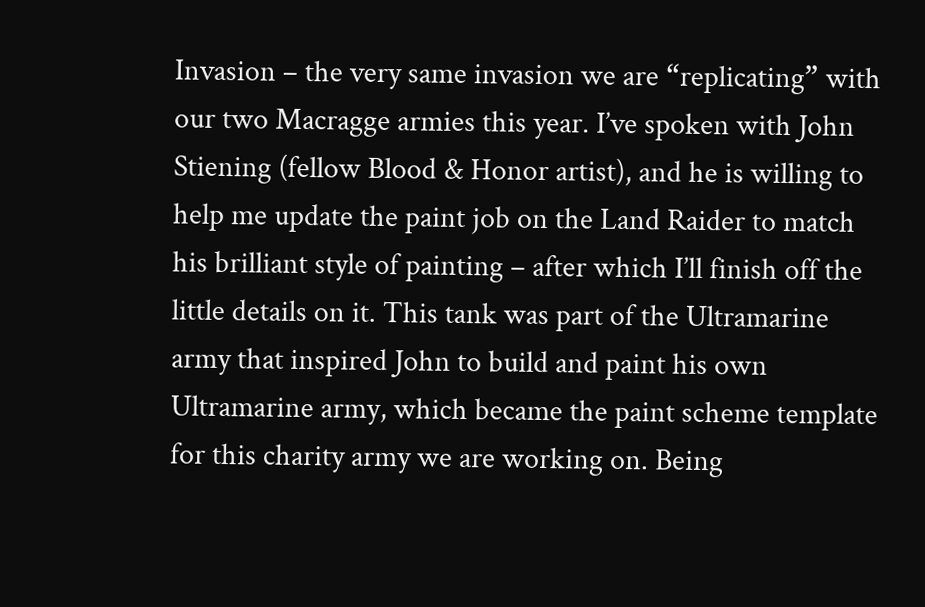Invasion – the very same invasion we are “replicating” with our two Macragge armies this year. I’ve spoken with John Stiening (fellow Blood & Honor artist), and he is willing to help me update the paint job on the Land Raider to match his brilliant style of painting – after which I’ll finish off the little details on it. This tank was part of the Ultramarine army that inspired John to build and paint his own Ultramarine army, which became the paint scheme template for this charity army we are working on. Being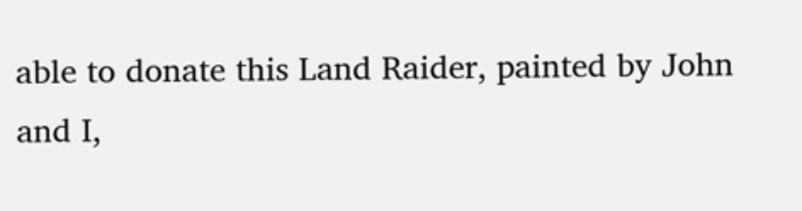able to donate this Land Raider, painted by John and I,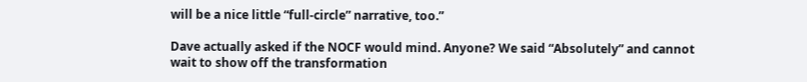will be a nice little “full-circle” narrative, too.”

Dave actually asked if the NOCF would mind. Anyone? We said “Absolutely” and cannot wait to show off the transformation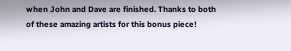when John and Dave are finished. Thanks to both of these amazing artists for this bonus piece!